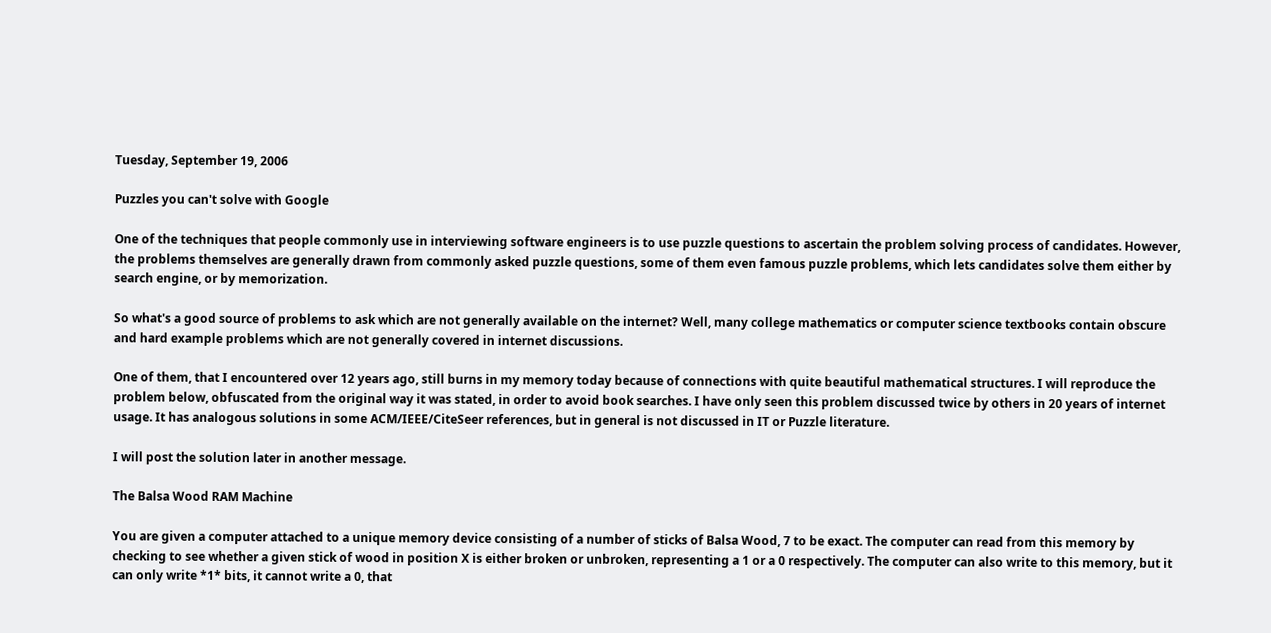Tuesday, September 19, 2006

Puzzles you can't solve with Google

One of the techniques that people commonly use in interviewing software engineers is to use puzzle questions to ascertain the problem solving process of candidates. However, the problems themselves are generally drawn from commonly asked puzzle questions, some of them even famous puzzle problems, which lets candidates solve them either by search engine, or by memorization.

So what's a good source of problems to ask which are not generally available on the internet? Well, many college mathematics or computer science textbooks contain obscure and hard example problems which are not generally covered in internet discussions.

One of them, that I encountered over 12 years ago, still burns in my memory today because of connections with quite beautiful mathematical structures. I will reproduce the problem below, obfuscated from the original way it was stated, in order to avoid book searches. I have only seen this problem discussed twice by others in 20 years of internet usage. It has analogous solutions in some ACM/IEEE/CiteSeer references, but in general is not discussed in IT or Puzzle literature.

I will post the solution later in another message.

The Balsa Wood RAM Machine

You are given a computer attached to a unique memory device consisting of a number of sticks of Balsa Wood, 7 to be exact. The computer can read from this memory by checking to see whether a given stick of wood in position X is either broken or unbroken, representing a 1 or a 0 respectively. The computer can also write to this memory, but it can only write *1* bits, it cannot write a 0, that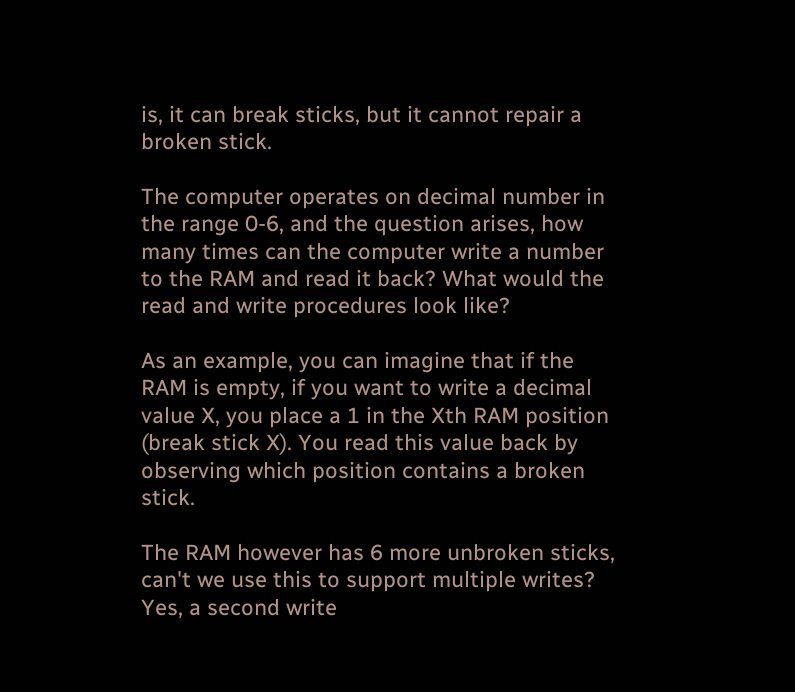is, it can break sticks, but it cannot repair a broken stick.

The computer operates on decimal number in the range 0-6, and the question arises, how many times can the computer write a number to the RAM and read it back? What would the read and write procedures look like?

As an example, you can imagine that if the RAM is empty, if you want to write a decimal value X, you place a 1 in the Xth RAM position (break stick X). You read this value back by observing which position contains a broken stick.

The RAM however has 6 more unbroken sticks, can't we use this to support multiple writes? Yes, a second write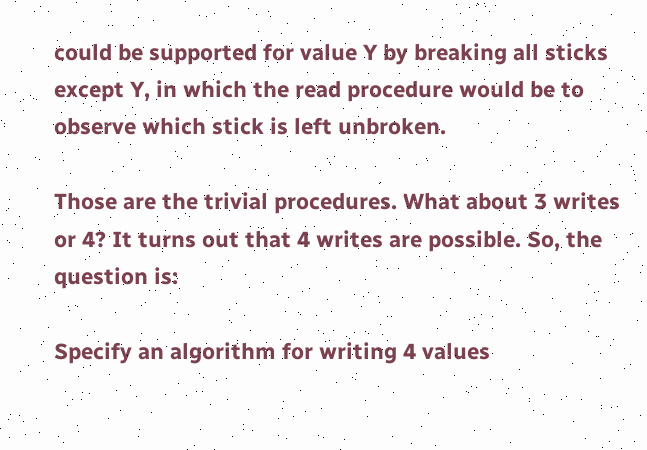could be supported for value Y by breaking all sticks except Y, in which the read procedure would be to observe which stick is left unbroken.

Those are the trivial procedures. What about 3 writes or 4? It turns out that 4 writes are possible. So, the question is:

Specify an algorithm for writing 4 values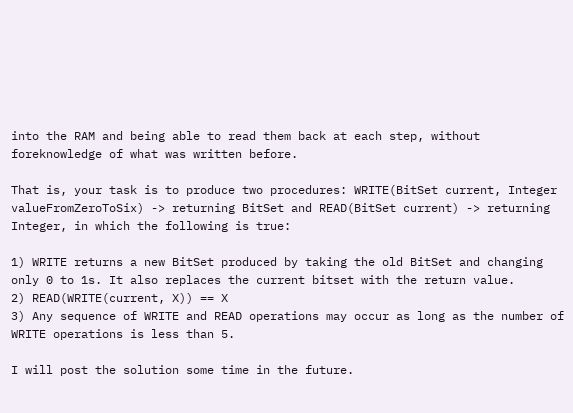into the RAM and being able to read them back at each step, without foreknowledge of what was written before.

That is, your task is to produce two procedures: WRITE(BitSet current, Integer valueFromZeroToSix) -> returning BitSet and READ(BitSet current) -> returning Integer, in which the following is true:

1) WRITE returns a new BitSet produced by taking the old BitSet and changing only 0 to 1s. It also replaces the current bitset with the return value.
2) READ(WRITE(current, X)) == X
3) Any sequence of WRITE and READ operations may occur as long as the number of WRITE operations is less than 5.

I will post the solution some time in the future.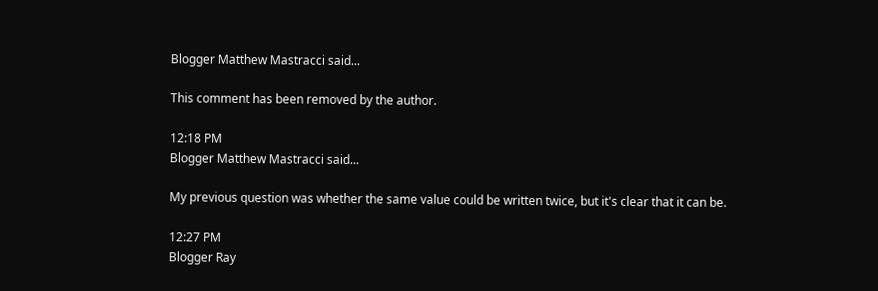Blogger Matthew Mastracci said...

This comment has been removed by the author.

12:18 PM
Blogger Matthew Mastracci said...

My previous question was whether the same value could be written twice, but it's clear that it can be.

12:27 PM
Blogger Ray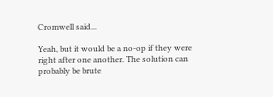Cromwell said...

Yeah, but it would be a no-op if they were right after one another. The solution can probably be brute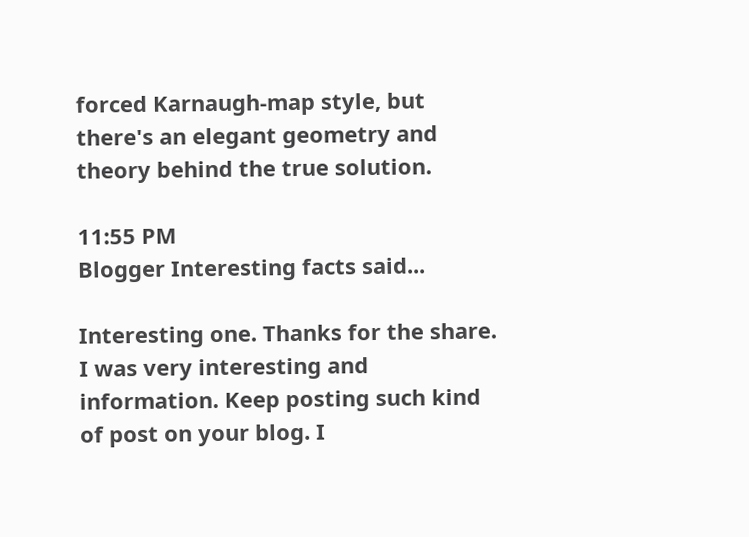forced Karnaugh-map style, but there's an elegant geometry and theory behind the true solution.

11:55 PM
Blogger Interesting facts said...

Interesting one. Thanks for the share. I was very interesting and information. Keep posting such kind of post on your blog. I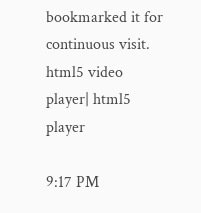bookmarked it for continuous visit.
html5 video player| html5 player

9:17 PM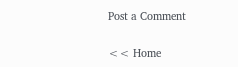Post a Comment

<< Home